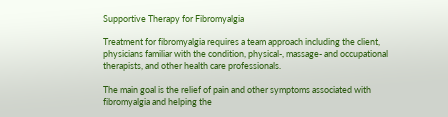Supportive Therapy for Fibromyalgia

Treatment for fibromyalgia requires a team approach including the client, physicians familiar with the condition, physical-, massage- and occupational therapists, and other health care professionals.

The main goal is the relief of pain and other symptoms associated with fibromyalgia and helping the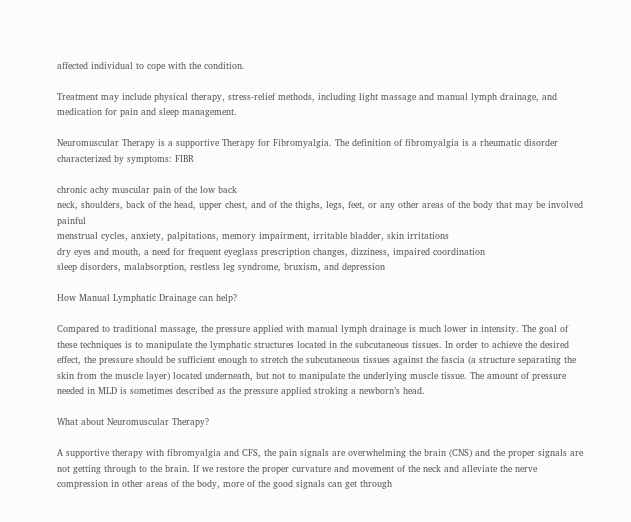affected individual to cope with the condition.

Treatment may include physical therapy, stress-relief methods, including light massage and manual lymph drainage, and medication for pain and sleep management.

Neuromuscular Therapy is a supportive Therapy for Fibromyalgia. The definition of fibromyalgia is a rheumatic disorder characterized by symptoms: FIBR

chronic achy muscular pain of the low back
neck, shoulders, back of the head, upper chest, and of the thighs, legs, feet, or any other areas of the body that may be involved painful
menstrual cycles, anxiety, palpitations, memory impairment, irritable bladder, skin irritations
dry eyes and mouth, a need for frequent eyeglass prescription changes, dizziness, impaired coordination
sleep disorders, malabsorption, restless leg syndrome, bruxism, and depression

How Manual Lymphatic Drainage can help?

Compared to traditional massage, the pressure applied with manual lymph drainage is much lower in intensity. The goal of these techniques is to manipulate the lymphatic structures located in the subcutaneous tissues. In order to achieve the desired effect, the pressure should be sufficient enough to stretch the subcutaneous tissues against the fascia (a structure separating the skin from the muscle layer) located underneath, but not to manipulate the underlying muscle tissue. The amount of pressure needed in MLD is sometimes described as the pressure applied stroking a newborn’s head.

What about Neuromuscular Therapy?

A supportive therapy with fibromyalgia and CFS, the pain signals are overwhelming the brain (CNS) and the proper signals are not getting through to the brain. If we restore the proper curvature and movement of the neck and alleviate the nerve compression in other areas of the body, more of the good signals can get through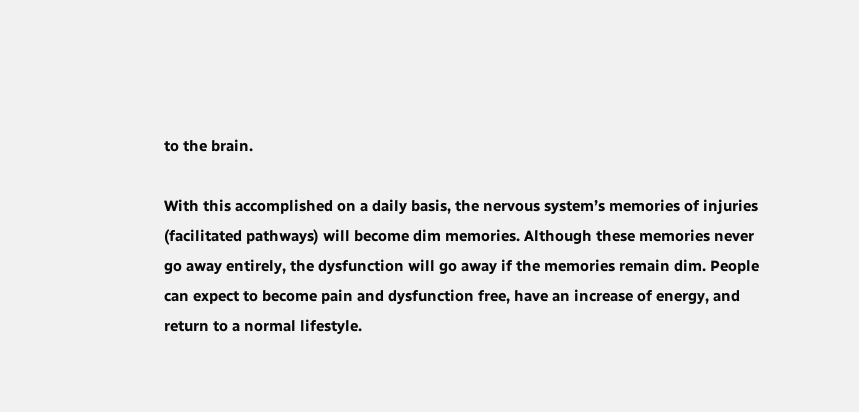to the brain.

With this accomplished on a daily basis, the nervous system’s memories of injuries (facilitated pathways) will become dim memories. Although these memories never go away entirely, the dysfunction will go away if the memories remain dim. People can expect to become pain and dysfunction free, have an increase of energy, and return to a normal lifestyle.